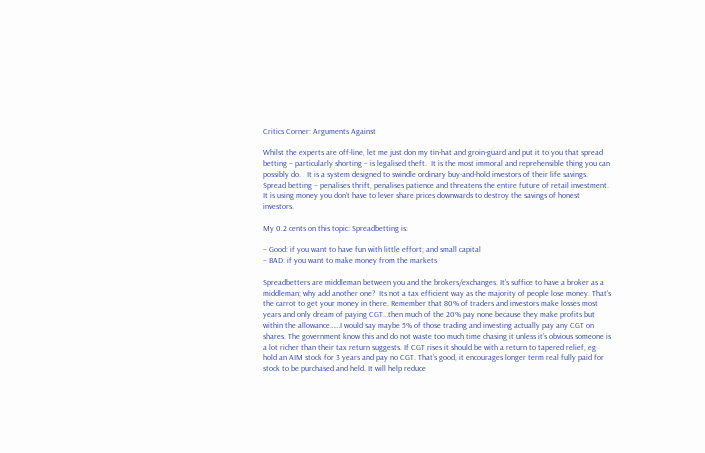Critics Corner: Arguments Against

Whilst the experts are off-line, let me just don my tin-hat and groin-guard and put it to you that spread betting – particularly shorting – is legalised theft.  It is the most immoral and reprehensible thing you can possibly do.   It is a system designed to swindle ordinary buy-and-hold investors of their life savings.  Spread betting – penalises thrift, penalises patience and threatens the entire future of retail investment. It is using money you don’t have to lever share prices downwards to destroy the savings of honest investors.

My 0.2 cents on this topic: Spreadbetting is:

– Good: if you want to have fun with little effort; and small capital
– BAD: if you want to make money from the markets

Spreadbetters are middleman between you and the brokers/exchanges. It’s suffice to have a broker as a middleman; why add another one?  Its not a tax efficient way as the majority of people lose money. That’s the carrot to get your money in there. Remember that 80% of traders and investors make losses most years and only dream of paying CGT…then much of the 20% pay none because they make profits but within the allowance……I would say maybe 5% of those trading and investing actually pay any CGT on shares. The government know this and do not waste too much time chasing it unless it’s obvious someone is a lot richer than their tax return suggests. If CGT rises it should be with a return to tapered relief, eg hold an AIM stock for 3 years and pay no CGT. That’s good, it encourages longer term real fully paid for stock to be purchased and held. It will help reduce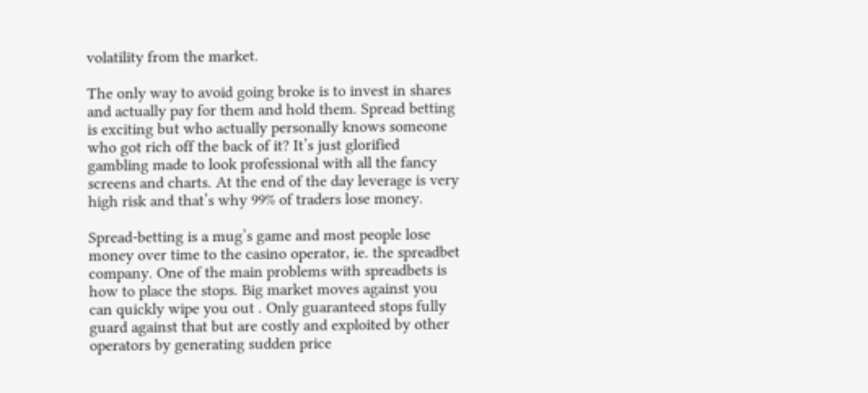volatility from the market.

The only way to avoid going broke is to invest in shares and actually pay for them and hold them. Spread betting is exciting but who actually personally knows someone who got rich off the back of it? It’s just glorified gambling made to look professional with all the fancy screens and charts. At the end of the day leverage is very high risk and that’s why 99% of traders lose money.

Spread-betting is a mug’s game and most people lose money over time to the casino operator, ie. the spreadbet company. One of the main problems with spreadbets is how to place the stops. Big market moves against you can quickly wipe you out . Only guaranteed stops fully guard against that but are costly and exploited by other operators by generating sudden price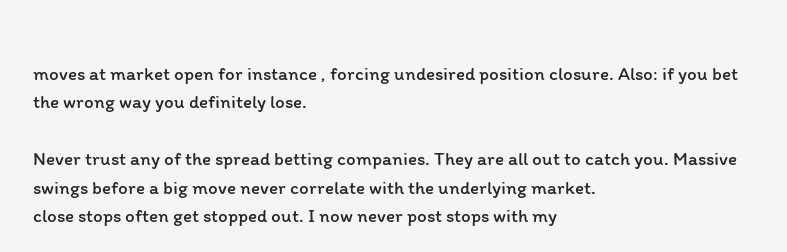moves at market open for instance , forcing undesired position closure. Also: if you bet the wrong way you definitely lose.

Never trust any of the spread betting companies. They are all out to catch you. Massive swings before a big move never correlate with the underlying market.
close stops often get stopped out. I now never post stops with my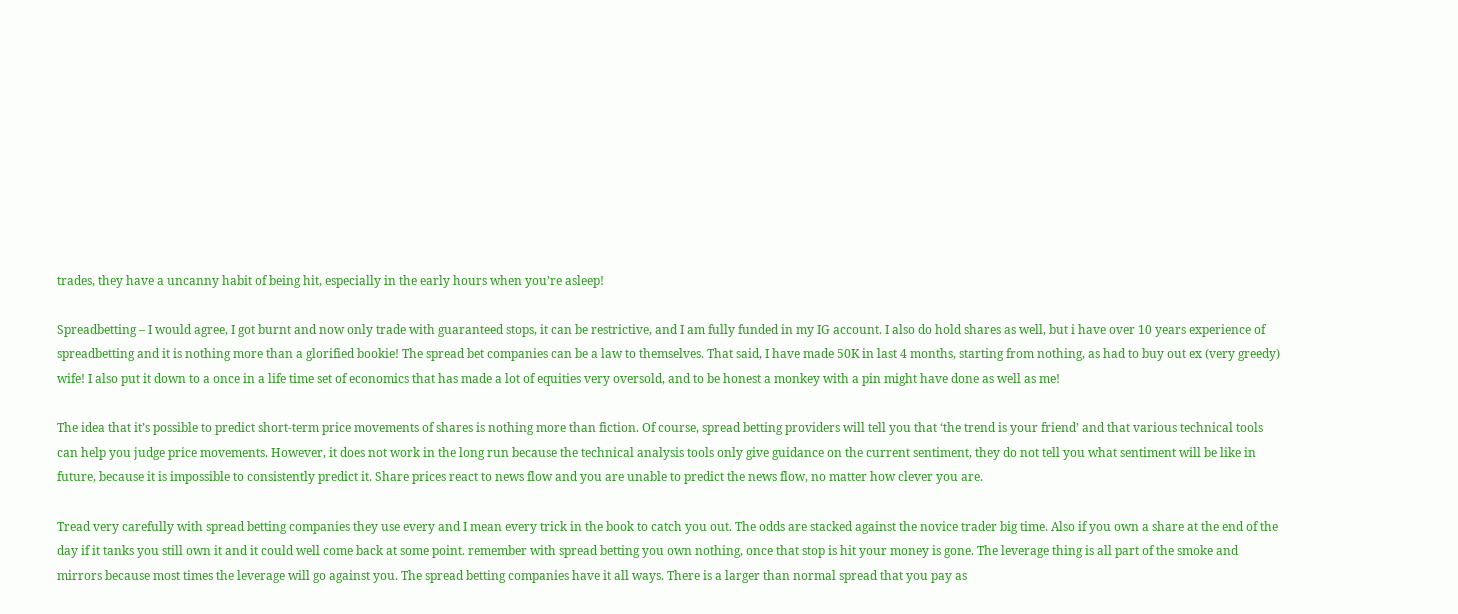trades, they have a uncanny habit of being hit, especially in the early hours when you’re asleep!

Spreadbetting – I would agree, I got burnt and now only trade with guaranteed stops, it can be restrictive, and I am fully funded in my IG account. I also do hold shares as well, but i have over 10 years experience of spreadbetting and it is nothing more than a glorified bookie! The spread bet companies can be a law to themselves. That said, I have made 50K in last 4 months, starting from nothing, as had to buy out ex (very greedy) wife! I also put it down to a once in a life time set of economics that has made a lot of equities very oversold, and to be honest a monkey with a pin might have done as well as me!

The idea that it’s possible to predict short-term price movements of shares is nothing more than fiction. Of course, spread betting providers will tell you that ‘the trend is your friend’ and that various technical tools can help you judge price movements. However, it does not work in the long run because the technical analysis tools only give guidance on the current sentiment, they do not tell you what sentiment will be like in future, because it is impossible to consistently predict it. Share prices react to news flow and you are unable to predict the news flow, no matter how clever you are.

Tread very carefully with spread betting companies they use every and I mean every trick in the book to catch you out. The odds are stacked against the novice trader big time. Also if you own a share at the end of the day if it tanks you still own it and it could well come back at some point. remember with spread betting you own nothing, once that stop is hit your money is gone. The leverage thing is all part of the smoke and mirrors because most times the leverage will go against you. The spread betting companies have it all ways. There is a larger than normal spread that you pay as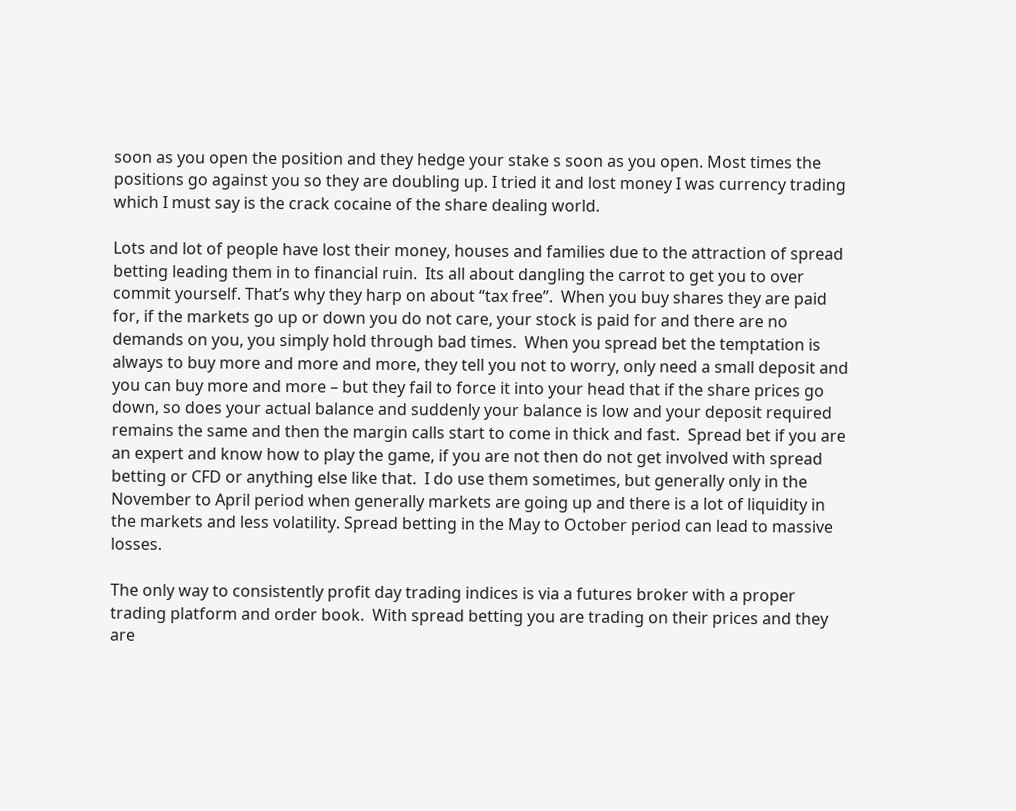soon as you open the position and they hedge your stake s soon as you open. Most times the positions go against you so they are doubling up. I tried it and lost money I was currency trading which I must say is the crack cocaine of the share dealing world.

Lots and lot of people have lost their money, houses and families due to the attraction of spread betting leading them in to financial ruin.  Its all about dangling the carrot to get you to over commit yourself. That’s why they harp on about “tax free”.  When you buy shares they are paid for, if the markets go up or down you do not care, your stock is paid for and there are no demands on you, you simply hold through bad times.  When you spread bet the temptation is always to buy more and more and more, they tell you not to worry, only need a small deposit and you can buy more and more – but they fail to force it into your head that if the share prices go down, so does your actual balance and suddenly your balance is low and your deposit required remains the same and then the margin calls start to come in thick and fast.  Spread bet if you are an expert and know how to play the game, if you are not then do not get involved with spread betting or CFD or anything else like that.  I do use them sometimes, but generally only in the November to April period when generally markets are going up and there is a lot of liquidity in the markets and less volatility. Spread betting in the May to October period can lead to massive losses.

The only way to consistently profit day trading indices is via a futures broker with a proper trading platform and order book.  With spread betting you are trading on their prices and they are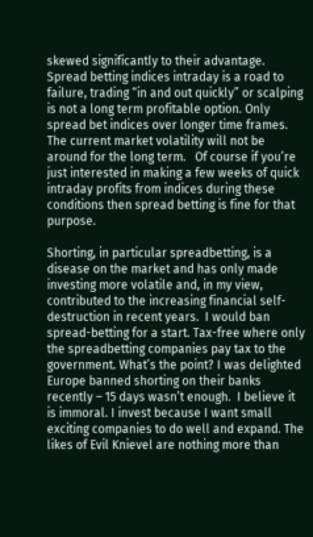skewed significantly to their advantage. Spread betting indices intraday is a road to failure, trading “in and out quickly” or scalping is not a long term profitable option. Only spread bet indices over longer time frames. The current market volatility will not be around for the long term.   Of course if you’re just interested in making a few weeks of quick intraday profits from indices during these conditions then spread betting is fine for that purpose.

Shorting, in particular spreadbetting, is a disease on the market and has only made investing more volatile and, in my view, contributed to the increasing financial self-destruction in recent years.  I would ban spread-betting for a start. Tax-free where only the spreadbetting companies pay tax to the government. What’s the point? I was delighted Europe banned shorting on their banks recently – 15 days wasn’t enough.  I believe it is immoral. I invest because I want small exciting companies to do well and expand. The likes of Evil Knievel are nothing more than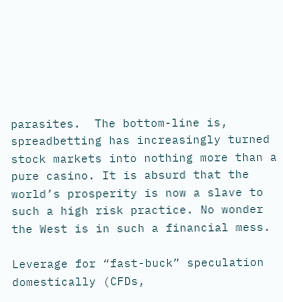parasites.  The bottom-line is, spreadbetting has increasingly turned stock markets into nothing more than a pure casino. It is absurd that the world’s prosperity is now a slave to such a high risk practice. No wonder the West is in such a financial mess.

Leverage for “fast-buck” speculation domestically (CFDs,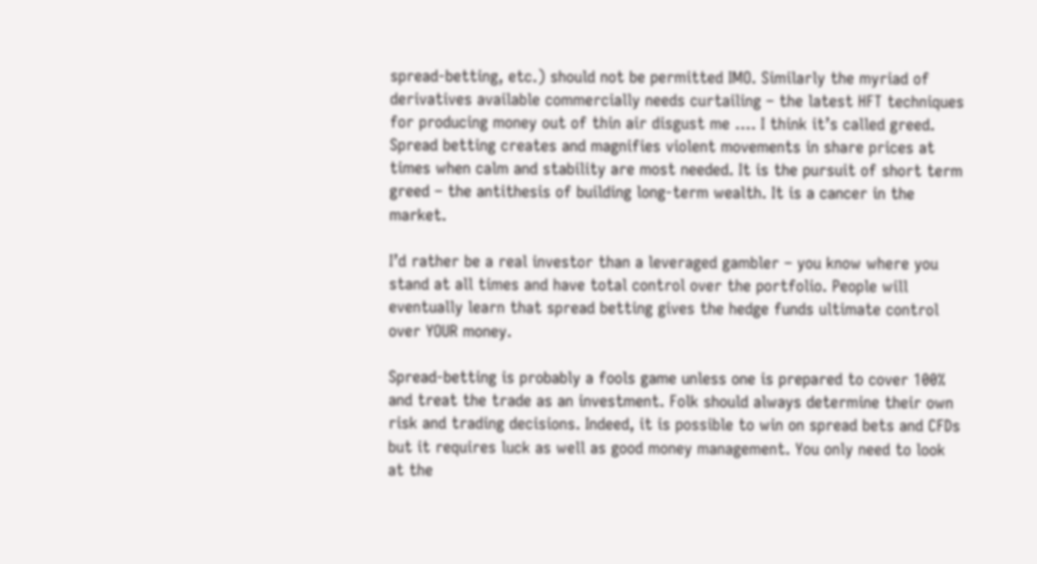spread-betting, etc.) should not be permitted IMO. Similarly the myriad of derivatives available commercially needs curtailing – the latest HFT techniques for producing money out of thin air disgust me …. I think it’s called greed. Spread betting creates and magnifies violent movements in share prices at times when calm and stability are most needed. It is the pursuit of short term greed – the antithesis of building long-term wealth. It is a cancer in the market.

I’d rather be a real investor than a leveraged gambler – you know where you stand at all times and have total control over the portfolio. People will eventually learn that spread betting gives the hedge funds ultimate control over YOUR money.

Spread-betting is probably a fools game unless one is prepared to cover 100% and treat the trade as an investment. Folk should always determine their own risk and trading decisions. Indeed, it is possible to win on spread bets and CFDs but it requires luck as well as good money management. You only need to look at the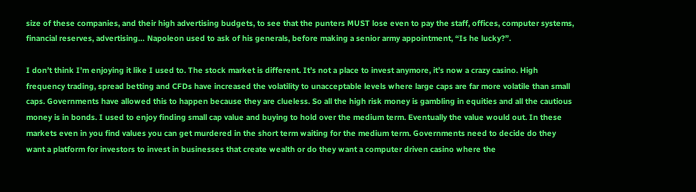size of these companies, and their high advertising budgets, to see that the punters MUST lose even to pay the staff, offices, computer systems, financial reserves, advertising… Napoleon used to ask of his generals, before making a senior army appointment, “Is he lucky?”.

I don’t think I’m enjoying it like I used to. The stock market is different. It’s not a place to invest anymore, it’s now a crazy casino. High frequency trading, spread betting and CFDs have increased the volatility to unacceptable levels where large caps are far more volatile than small caps. Governments have allowed this to happen because they are clueless. So all the high risk money is gambling in equities and all the cautious money is in bonds. I used to enjoy finding small cap value and buying to hold over the medium term. Eventually the value would out. In these markets even in you find values you can get murdered in the short term waiting for the medium term. Governments need to decide do they want a platform for investors to invest in businesses that create wealth or do they want a computer driven casino where the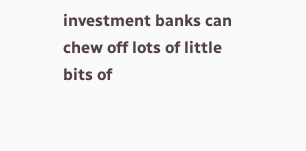investment banks can chew off lots of little bits of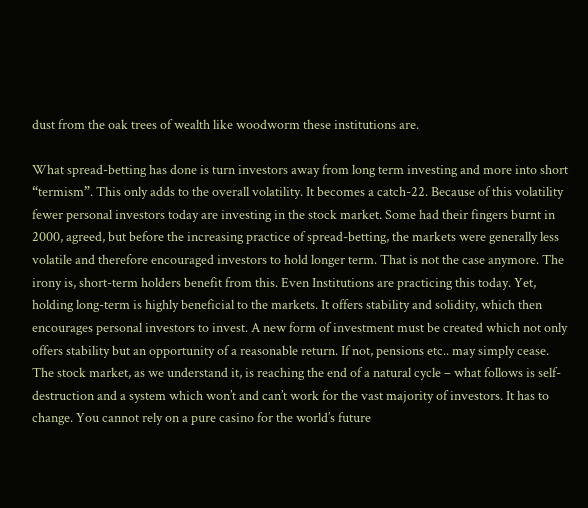dust from the oak trees of wealth like woodworm these institutions are.

What spread-betting has done is turn investors away from long term investing and more into short “termism”. This only adds to the overall volatility. It becomes a catch-22. Because of this volatility fewer personal investors today are investing in the stock market. Some had their fingers burnt in 2000, agreed, but before the increasing practice of spread-betting, the markets were generally less volatile and therefore encouraged investors to hold longer term. That is not the case anymore. The irony is, short-term holders benefit from this. Even Institutions are practicing this today. Yet, holding long-term is highly beneficial to the markets. It offers stability and solidity, which then encourages personal investors to invest. A new form of investment must be created which not only offers stability but an opportunity of a reasonable return. If not, pensions etc.. may simply cease. The stock market, as we understand it, is reaching the end of a natural cycle – what follows is self-destruction and a system which won’t and can’t work for the vast majority of investors. It has to change. You cannot rely on a pure casino for the world’s future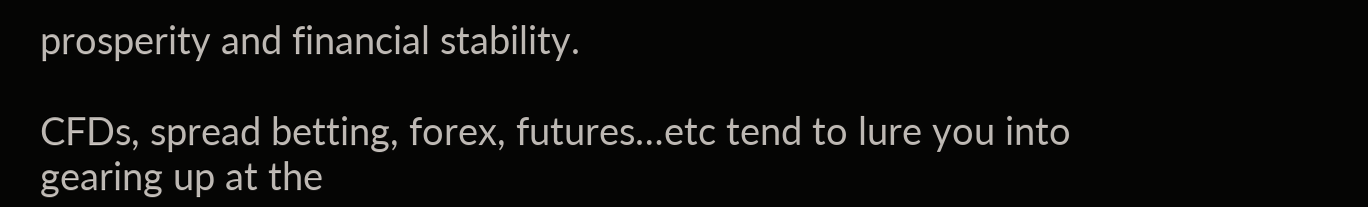prosperity and financial stability.

CFDs, spread betting, forex, futures…etc tend to lure you into gearing up at the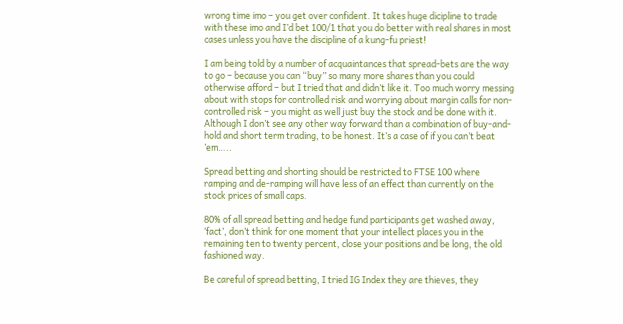wrong time imo – you get over confident. It takes huge dicipline to trade with these imo and I’d bet 100/1 that you do better with real shares in most cases unless you have the discipline of a kung-fu priest!

I am being told by a number of acquaintances that spread-bets are the way to go – because you can “buy” so many more shares than you could otherwise afford – but I tried that and didn’t like it. Too much worry messing about with stops for controlled risk and worrying about margin calls for non-controlled risk – you might as well just buy the stock and be done with it. Although I don’t see any other way forward than a combination of buy-and-hold and short term trading, to be honest. It’s a case of if you can’t beat ’em…..

Spread betting and shorting should be restricted to FTSE 100 where ramping and de-ramping will have less of an effect than currently on the stock prices of small caps.

80% of all spread betting and hedge fund participants get washed away, ‘fact’, don’t think for one moment that your intellect places you in the remaining ten to twenty percent, close your positions and be long, the old fashioned way.

Be careful of spread betting, I tried IG Index they are thieves, they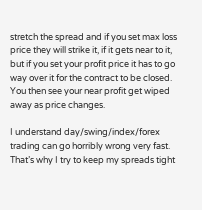stretch the spread and if you set max loss price they will strike it, if it gets near to it, but if you set your profit price it has to go way over it for the contract to be closed. You then see your near profit get wiped away as price changes.

I understand day/swing/index/forex trading can go horribly wrong very fast. That’s why I try to keep my spreads tight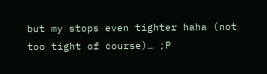but my stops even tighter haha (not too tight of course)… ;P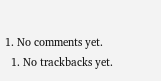1. No comments yet.
  1. No trackbacks yet.